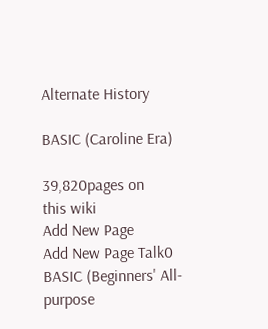Alternate History

BASIC (Caroline Era)

39,820pages on
this wiki
Add New Page
Add New Page Talk0
BASIC (Beginners' All-purpose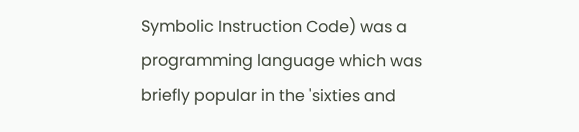Symbolic Instruction Code) was a programming language which was briefly popular in the 'sixties and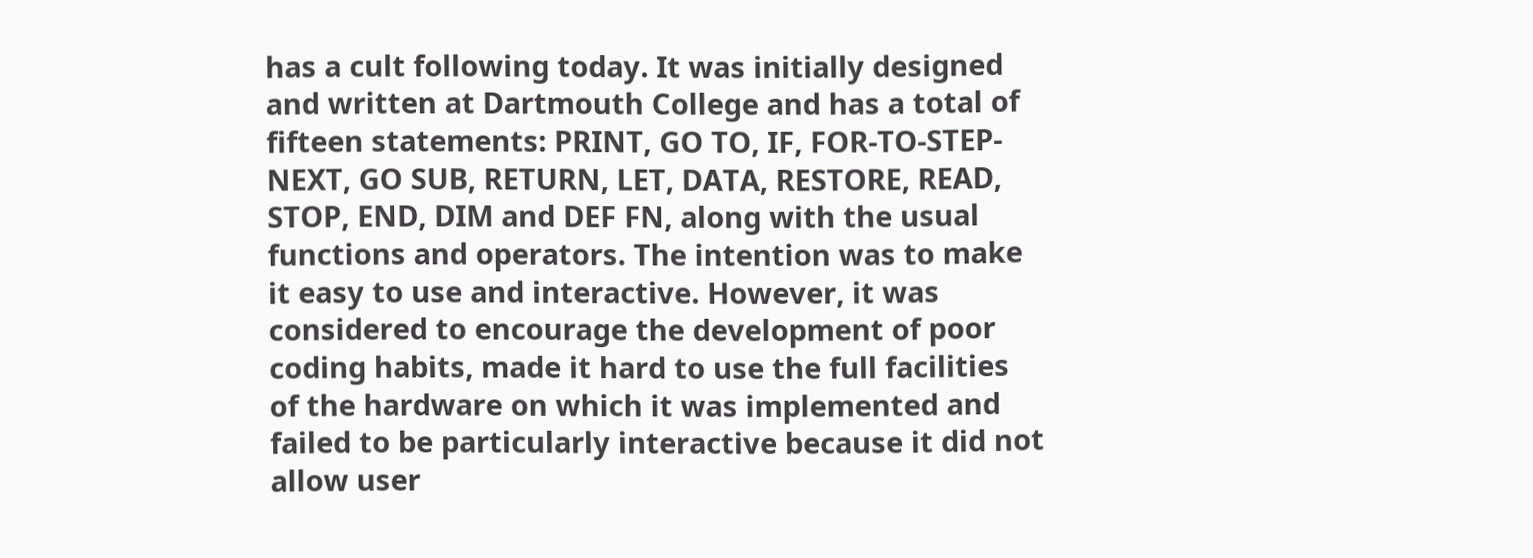has a cult following today. It was initially designed and written at Dartmouth College and has a total of fifteen statements: PRINT, GO TO, IF, FOR-TO-STEP-NEXT, GO SUB, RETURN, LET, DATA, RESTORE, READ, STOP, END, DIM and DEF FN, along with the usual functions and operators. The intention was to make it easy to use and interactive. However, it was considered to encourage the development of poor coding habits, made it hard to use the full facilities of the hardware on which it was implemented and failed to be particularly interactive because it did not allow user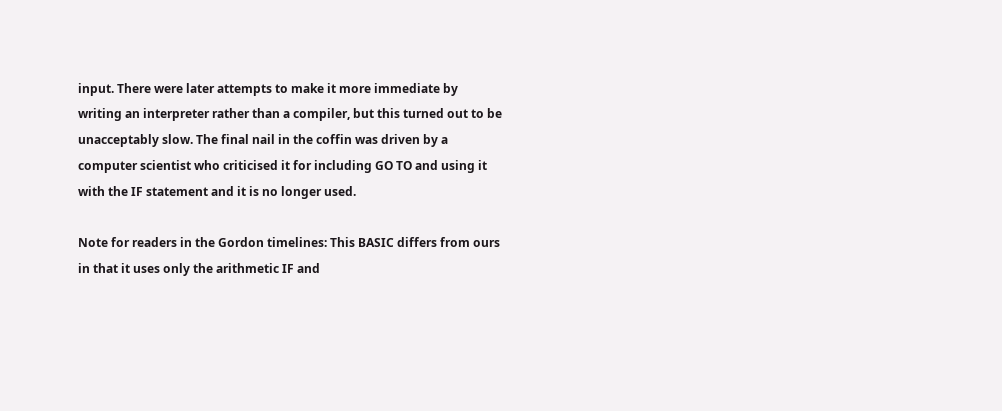input. There were later attempts to make it more immediate by writing an interpreter rather than a compiler, but this turned out to be unacceptably slow. The final nail in the coffin was driven by a computer scientist who criticised it for including GO TO and using it with the IF statement and it is no longer used.

Note for readers in the Gordon timelines: This BASIC differs from ours in that it uses only the arithmetic IF and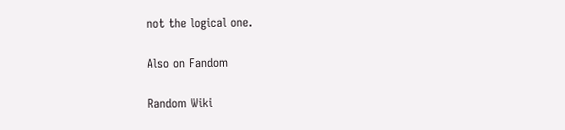not the logical one.

Also on Fandom

Random Wiki